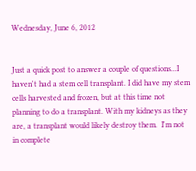Wednesday, June 6, 2012


Just a quick post to answer a couple of questions...I haven't had a stem cell transplant. I did have my stem cells harvested and frozen, but at this time not planning to do a transplant. With my kidneys as they are, a transplant would likely destroy them.  I'm not in complete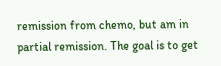remission from chemo, but am in partial remission. The goal is to get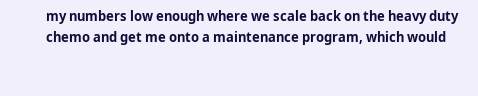my numbers low enough where we scale back on the heavy duty chemo and get me onto a maintenance program, which would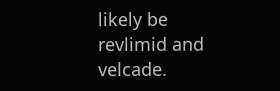likely be revlimid and velcade.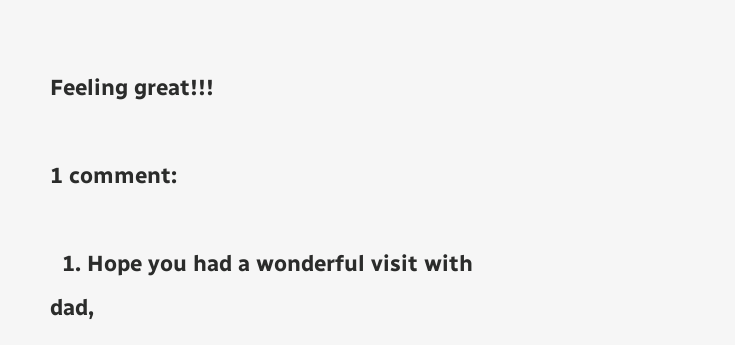Feeling great!!!

1 comment:

  1. Hope you had a wonderful visit with dad,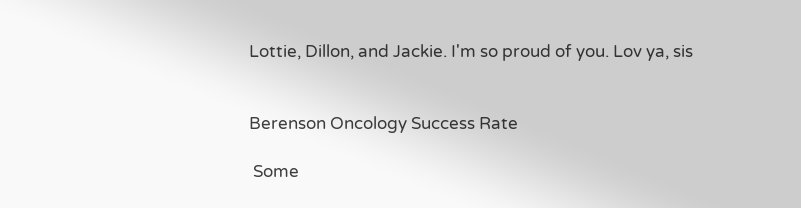Lottie, Dillon, and Jackie. I'm so proud of you. Lov ya, sis


Berenson Oncology Success Rate

 Some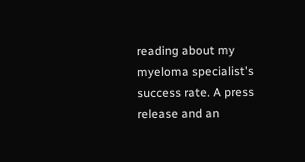reading about my myeloma specialist's success rate. A press release and an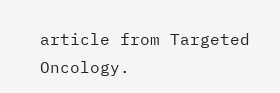article from Targeted Oncology.